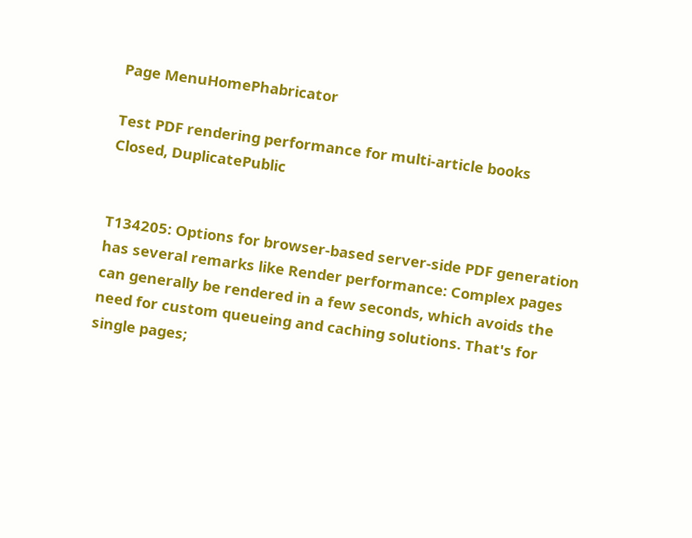Page MenuHomePhabricator

Test PDF rendering performance for multi-article books
Closed, DuplicatePublic


T134205: Options for browser-based server-side PDF generation has several remarks like Render performance: Complex pages can generally be rendered in a few seconds, which avoids the need for custom queueing and caching solutions. That's for single pages;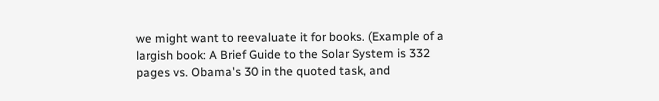we might want to reevaluate it for books. (Example of a largish book: A Brief Guide to the Solar System is 332 pages vs. Obama's 30 in the quoted task, and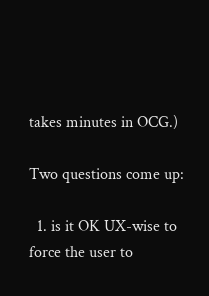takes minutes in OCG.)

Two questions come up:

  1. is it OK UX-wise to force the user to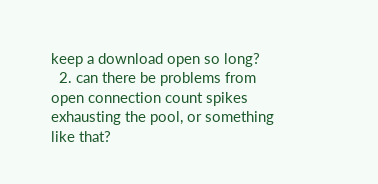keep a download open so long?
  2. can there be problems from open connection count spikes exhausting the pool, or something like that?